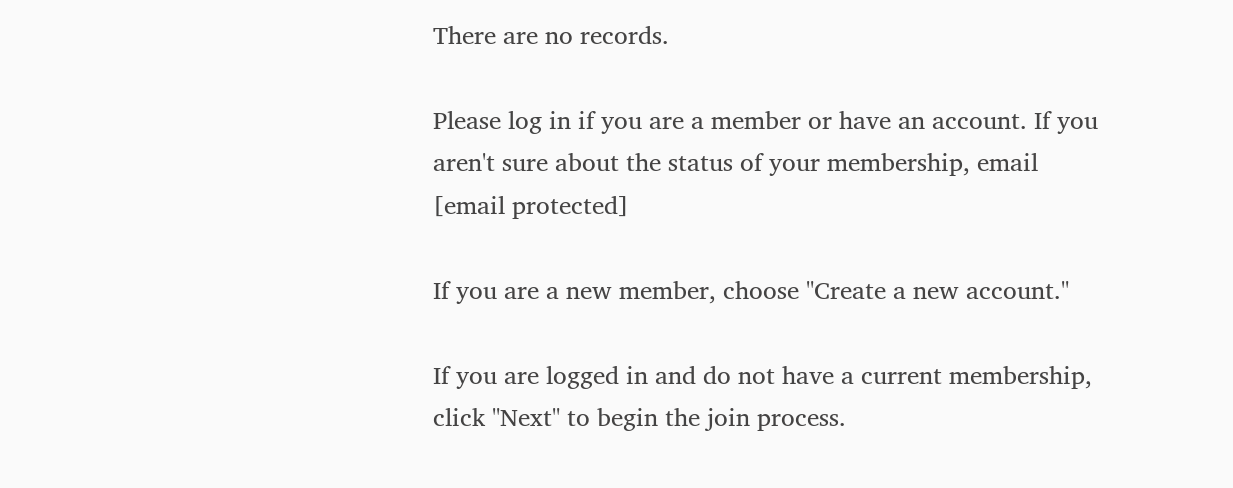There are no records.

Please log in if you are a member or have an account. If you aren't sure about the status of your membership, email [email protected]

If you are a new member, choose "Create a new account."

If you are logged in and do not have a current membership, click "Next" to begin the join process.